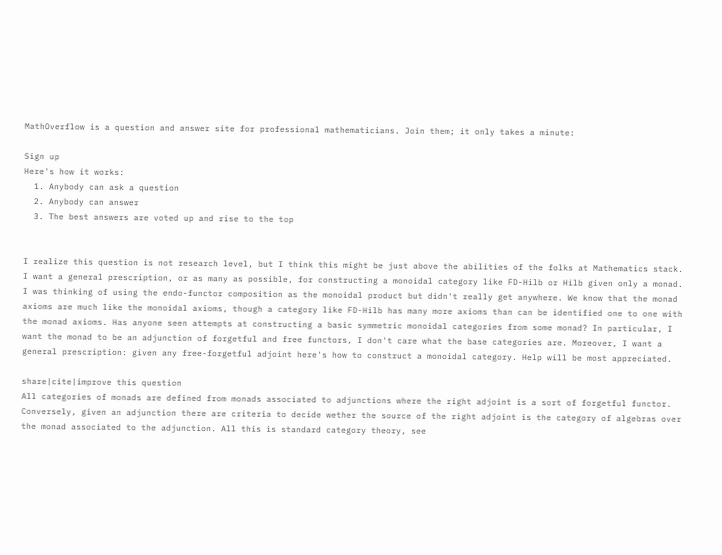MathOverflow is a question and answer site for professional mathematicians. Join them; it only takes a minute:

Sign up
Here's how it works:
  1. Anybody can ask a question
  2. Anybody can answer
  3. The best answers are voted up and rise to the top


I realize this question is not research level, but I think this might be just above the abilities of the folks at Mathematics stack. I want a general prescription, or as many as possible, for constructing a monoidal category like FD-Hilb or Hilb given only a monad. I was thinking of using the endo-functor composition as the monoidal product but didn't really get anywhere. We know that the monad axioms are much like the monoidal axioms, though a category like FD-Hilb has many more axioms than can be identified one to one with the monad axioms. Has anyone seen attempts at constructing a basic symmetric monoidal categories from some monad? In particular, I want the monad to be an adjunction of forgetful and free functors, I don't care what the base categories are. Moreover, I want a general prescription: given any free-forgetful adjoint here's how to construct a monoidal category. Help will be most appreciated.

share|cite|improve this question
All categories of monads are defined from monads associated to adjunctions where the right adjoint is a sort of forgetful functor. Conversely, given an adjunction there are criteria to decide wether the source of the right adjoint is the category of algebras over the monad associated to the adjunction. All this is standard category theory, see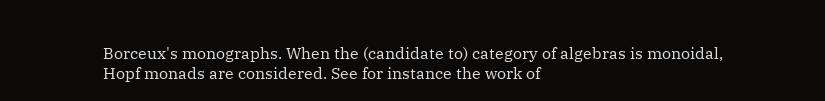Borceux's monographs. When the (candidate to) category of algebras is monoidal, Hopf monads are considered. See for instance the work of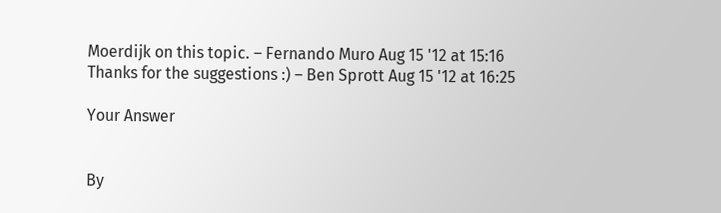Moerdijk on this topic. – Fernando Muro Aug 15 '12 at 15:16
Thanks for the suggestions :) – Ben Sprott Aug 15 '12 at 16:25

Your Answer


By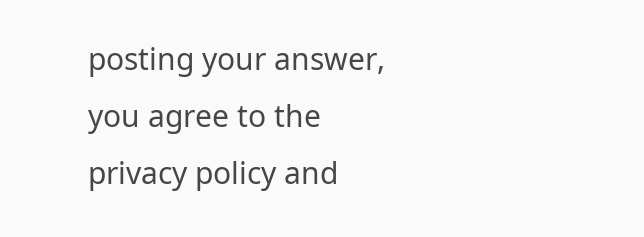posting your answer, you agree to the privacy policy and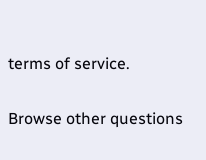terms of service.

Browse other questions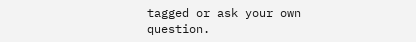tagged or ask your own question.